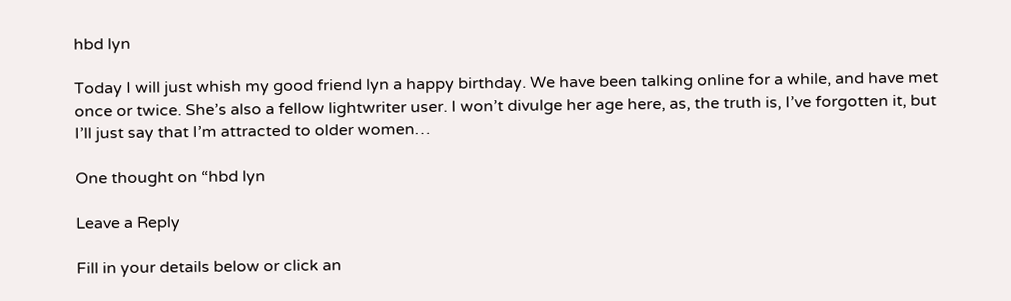hbd lyn

Today I will just whish my good friend lyn a happy birthday. We have been talking online for a while, and have met once or twice. She’s also a fellow lightwriter user. I won’t divulge her age here, as, the truth is, I’ve forgotten it, but I’ll just say that I’m attracted to older women…

One thought on “hbd lyn

Leave a Reply

Fill in your details below or click an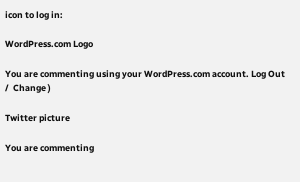icon to log in:

WordPress.com Logo

You are commenting using your WordPress.com account. Log Out /  Change )

Twitter picture

You are commenting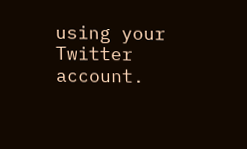using your Twitter account.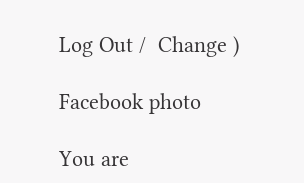Log Out /  Change )

Facebook photo

You are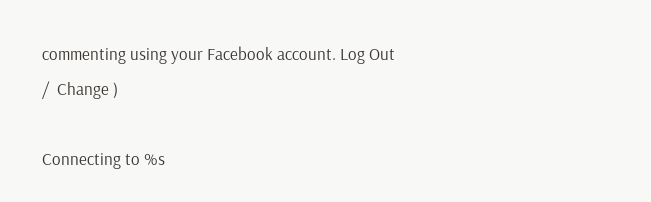commenting using your Facebook account. Log Out /  Change )

Connecting to %s